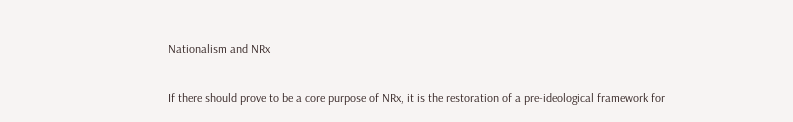Nationalism and NRx

If there should prove to be a core purpose of NRx, it is the restoration of a pre-ideological framework for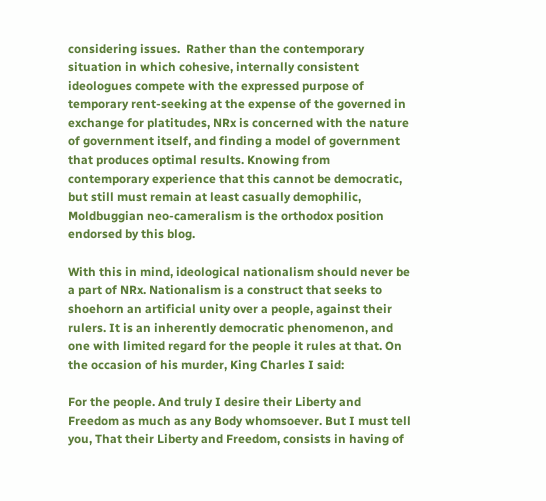considering issues.  Rather than the contemporary situation in which cohesive, internally consistent ideologues compete with the expressed purpose of temporary rent-seeking at the expense of the governed in exchange for platitudes, NRx is concerned with the nature of government itself, and finding a model of government that produces optimal results. Knowing from contemporary experience that this cannot be democratic, but still must remain at least casually demophilic, Moldbuggian neo-cameralism is the orthodox position endorsed by this blog.

With this in mind, ideological nationalism should never be a part of NRx. Nationalism is a construct that seeks to shoehorn an artificial unity over a people, against their rulers. It is an inherently democratic phenomenon, and one with limited regard for the people it rules at that. On the occasion of his murder, King Charles I said:

For the people. And truly I desire their Liberty and Freedom as much as any Body whomsoever. But I must tell you, That their Liberty and Freedom, consists in having of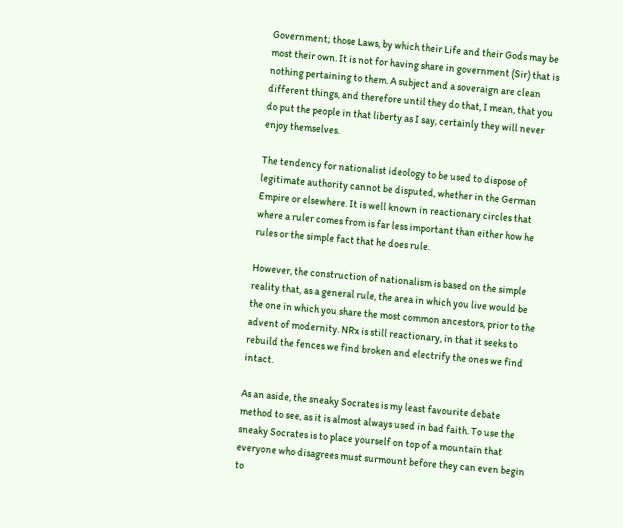Government; those Laws, by which their Life and their Gods may be most their own. It is not for having share in government (Sir) that is nothing pertaining to them. A subject and a soveraign are clean different things, and therefore until they do that, I mean, that you do put the people in that liberty as I say, certainly they will never enjoy themselves.

The tendency for nationalist ideology to be used to dispose of legitimate authority cannot be disputed, whether in the German Empire or elsewhere. It is well known in reactionary circles that where a ruler comes from is far less important than either how he rules or the simple fact that he does rule.

However, the construction of nationalism is based on the simple reality that, as a general rule, the area in which you live would be the one in which you share the most common ancestors, prior to the advent of modernity. NRx is still reactionary, in that it seeks to rebuild the fences we find broken and electrify the ones we find intact.

As an aside, the sneaky Socrates is my least favourite debate method to see, as it is almost always used in bad faith. To use the sneaky Socrates is to place yourself on top of a mountain that everyone who disagrees must surmount before they can even begin to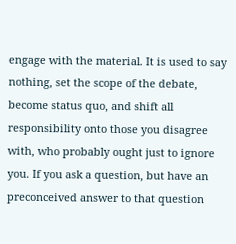engage with the material. It is used to say nothing, set the scope of the debate, become status quo, and shift all responsibility onto those you disagree with, who probably ought just to ignore you. If you ask a question, but have an preconceived answer to that question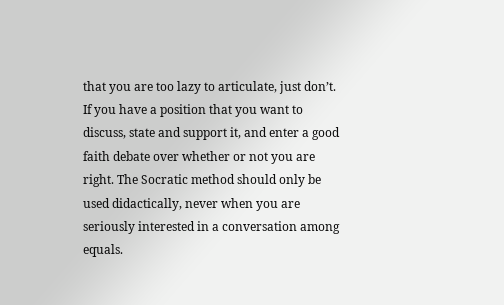that you are too lazy to articulate, just don’t. If you have a position that you want to discuss, state and support it, and enter a good faith debate over whether or not you are right. The Socratic method should only be used didactically, never when you are seriously interested in a conversation among equals.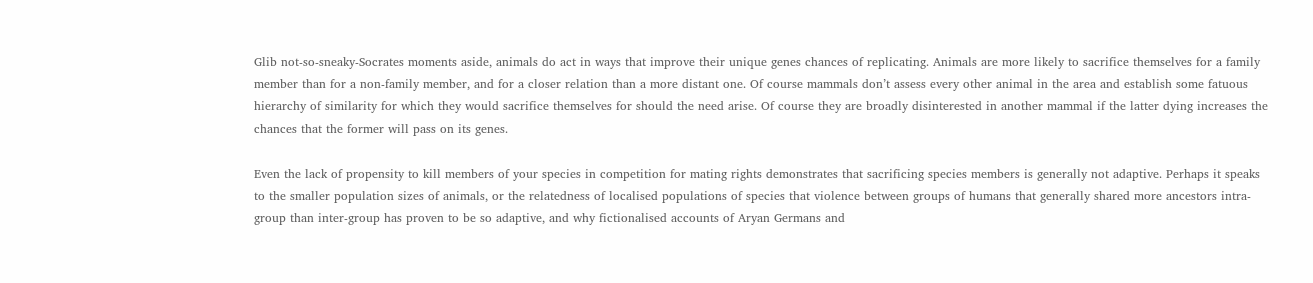Glib not-so-sneaky-Socrates moments aside, animals do act in ways that improve their unique genes chances of replicating. Animals are more likely to sacrifice themselves for a family member than for a non-family member, and for a closer relation than a more distant one. Of course mammals don’t assess every other animal in the area and establish some fatuous hierarchy of similarity for which they would sacrifice themselves for should the need arise. Of course they are broadly disinterested in another mammal if the latter dying increases the chances that the former will pass on its genes.

Even the lack of propensity to kill members of your species in competition for mating rights demonstrates that sacrificing species members is generally not adaptive. Perhaps it speaks to the smaller population sizes of animals, or the relatedness of localised populations of species that violence between groups of humans that generally shared more ancestors intra-group than inter-group has proven to be so adaptive, and why fictionalised accounts of Aryan Germans and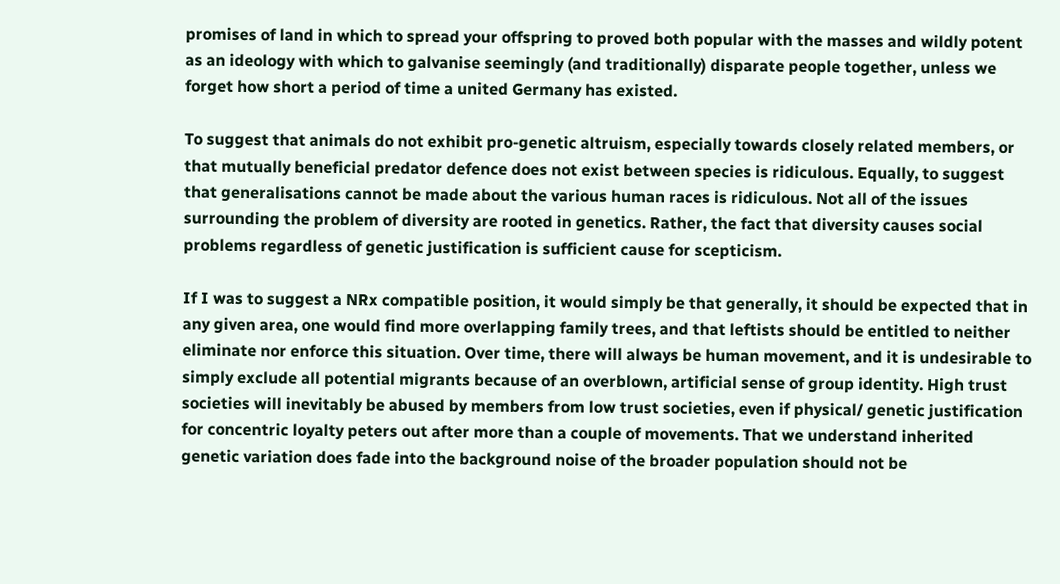promises of land in which to spread your offspring to proved both popular with the masses and wildly potent as an ideology with which to galvanise seemingly (and traditionally) disparate people together, unless we forget how short a period of time a united Germany has existed.

To suggest that animals do not exhibit pro-genetic altruism, especially towards closely related members, or that mutually beneficial predator defence does not exist between species is ridiculous. Equally, to suggest that generalisations cannot be made about the various human races is ridiculous. Not all of the issues surrounding the problem of diversity are rooted in genetics. Rather, the fact that diversity causes social problems regardless of genetic justification is sufficient cause for scepticism.

If I was to suggest a NRx compatible position, it would simply be that generally, it should be expected that in any given area, one would find more overlapping family trees, and that leftists should be entitled to neither eliminate nor enforce this situation. Over time, there will always be human movement, and it is undesirable to simply exclude all potential migrants because of an overblown, artificial sense of group identity. High trust societies will inevitably be abused by members from low trust societies, even if physical/ genetic justification for concentric loyalty peters out after more than a couple of movements. That we understand inherited genetic variation does fade into the background noise of the broader population should not be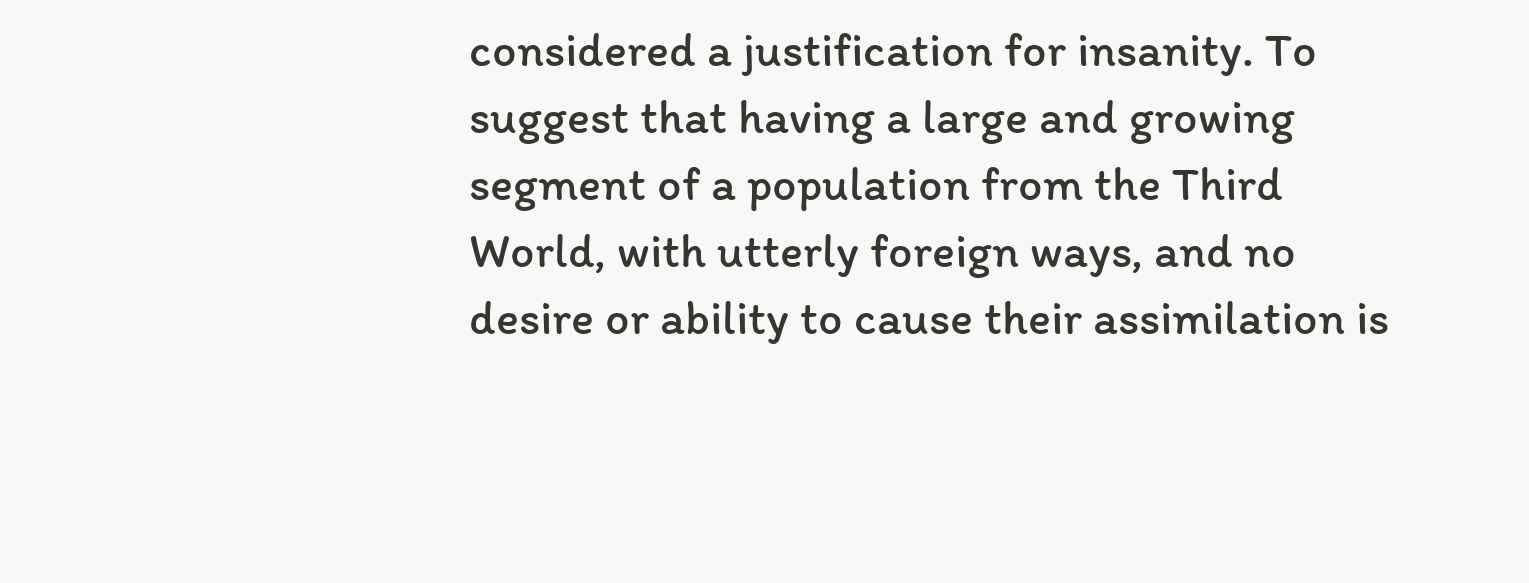considered a justification for insanity. To suggest that having a large and growing segment of a population from the Third World, with utterly foreign ways, and no desire or ability to cause their assimilation is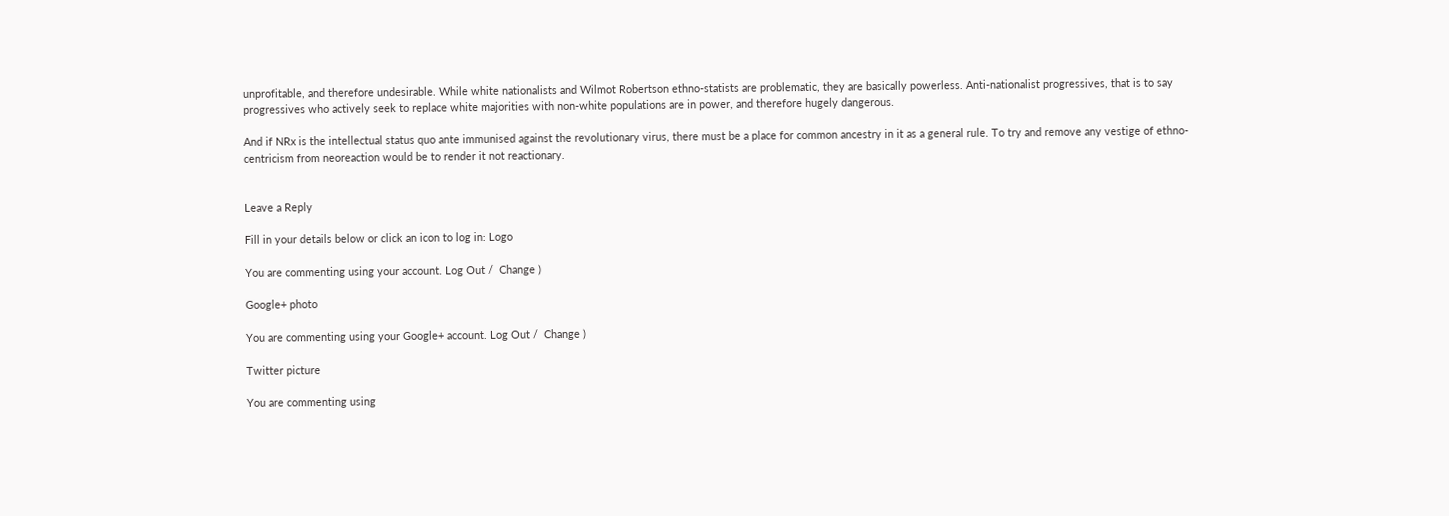unprofitable, and therefore undesirable. While white nationalists and Wilmot Robertson ethno-statists are problematic, they are basically powerless. Anti-nationalist progressives, that is to say progressives who actively seek to replace white majorities with non-white populations are in power, and therefore hugely dangerous.

And if NRx is the intellectual status quo ante immunised against the revolutionary virus, there must be a place for common ancestry in it as a general rule. To try and remove any vestige of ethno-centricism from neoreaction would be to render it not reactionary.


Leave a Reply

Fill in your details below or click an icon to log in: Logo

You are commenting using your account. Log Out /  Change )

Google+ photo

You are commenting using your Google+ account. Log Out /  Change )

Twitter picture

You are commenting using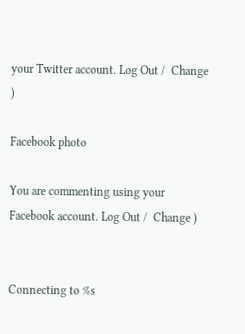your Twitter account. Log Out /  Change )

Facebook photo

You are commenting using your Facebook account. Log Out /  Change )


Connecting to %s